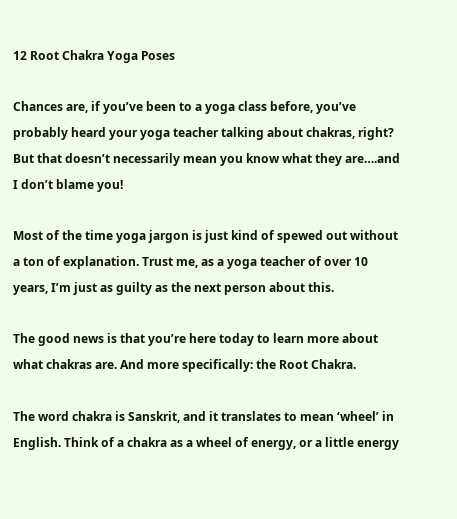12 Root Chakra Yoga Poses

Chances are, if you’ve been to a yoga class before, you’ve probably heard your yoga teacher talking about chakras, right? But that doesn’t necessarily mean you know what they are….and I don’t blame you!

Most of the time yoga jargon is just kind of spewed out without a ton of explanation. Trust me, as a yoga teacher of over 10 years, I’m just as guilty as the next person about this.

The good news is that you’re here today to learn more about what chakras are. And more specifically: the Root Chakra.

The word chakra is Sanskrit, and it translates to mean ‘wheel’ in English. Think of a chakra as a wheel of energy, or a little energy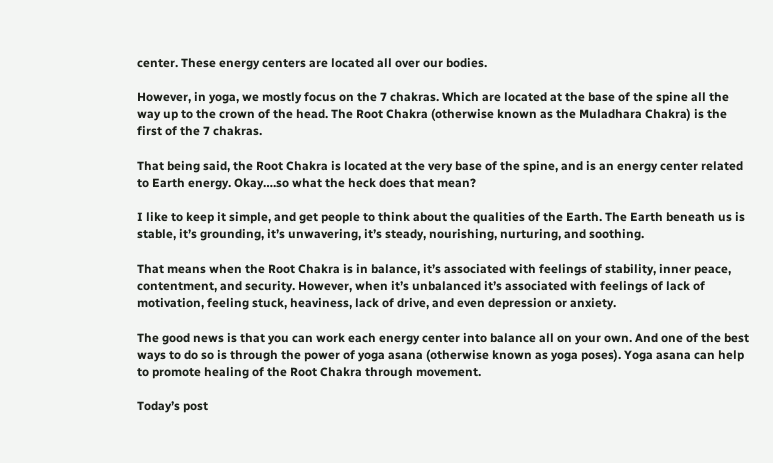center. These energy centers are located all over our bodies.

However, in yoga, we mostly focus on the 7 chakras. Which are located at the base of the spine all the way up to the crown of the head. The Root Chakra (otherwise known as the Muladhara Chakra) is the first of the 7 chakras.

That being said, the Root Chakra is located at the very base of the spine, and is an energy center related to Earth energy. Okay….so what the heck does that mean?

I like to keep it simple, and get people to think about the qualities of the Earth. The Earth beneath us is stable, it’s grounding, it’s unwavering, it’s steady, nourishing, nurturing, and soothing.

That means when the Root Chakra is in balance, it’s associated with feelings of stability, inner peace, contentment, and security. However, when it’s unbalanced it’s associated with feelings of lack of motivation, feeling stuck, heaviness, lack of drive, and even depression or anxiety.

The good news is that you can work each energy center into balance all on your own. And one of the best ways to do so is through the power of yoga asana (otherwise known as yoga poses). Yoga asana can help to promote healing of the Root Chakra through movement.

Today’s post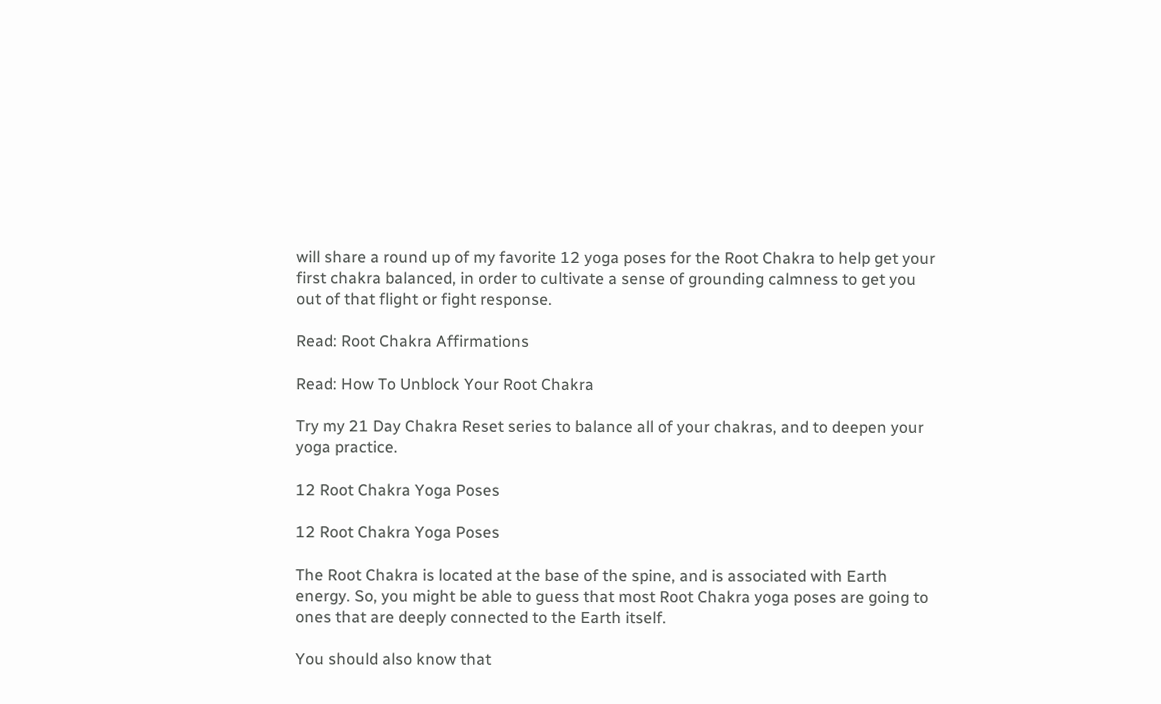will share a round up of my favorite 12 yoga poses for the Root Chakra to help get your first chakra balanced, in order to cultivate a sense of grounding calmness to get you out of that flight or fight response.

Read: Root Chakra Affirmations

Read: How To Unblock Your Root Chakra

Try my 21 Day Chakra Reset series to balance all of your chakras, and to deepen your yoga practice.

12 Root Chakra Yoga Poses

12 Root Chakra Yoga Poses

The Root Chakra is located at the base of the spine, and is associated with Earth energy. So, you might be able to guess that most Root Chakra yoga poses are going to ones that are deeply connected to the Earth itself.

You should also know that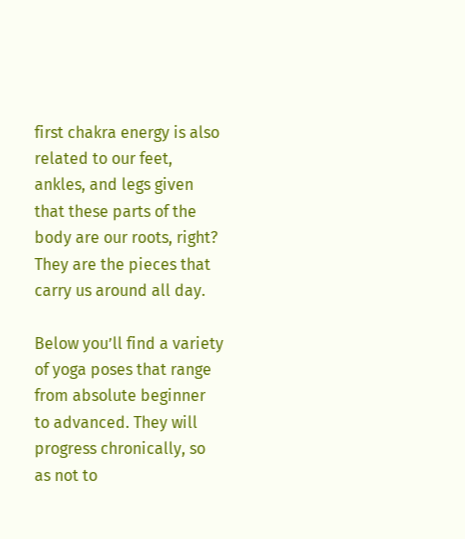first chakra energy is also related to our feet, ankles, and legs given that these parts of the body are our roots, right? They are the pieces that carry us around all day.

Below you’ll find a variety of yoga poses that range from absolute beginner to advanced. They will progress chronically, so as not to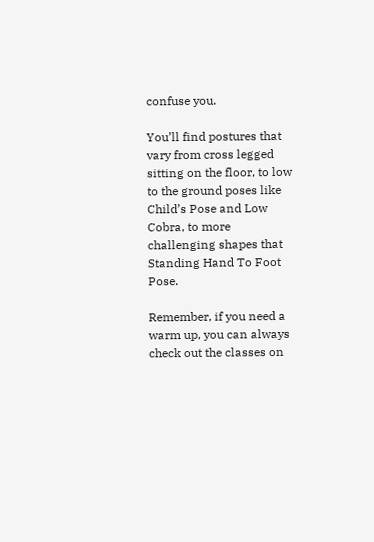confuse you.

You’ll find postures that vary from cross legged sitting on the floor, to low to the ground poses like Child’s Pose and Low Cobra, to more challenging shapes that Standing Hand To Foot Pose.

Remember, if you need a warm up, you can always check out the classes on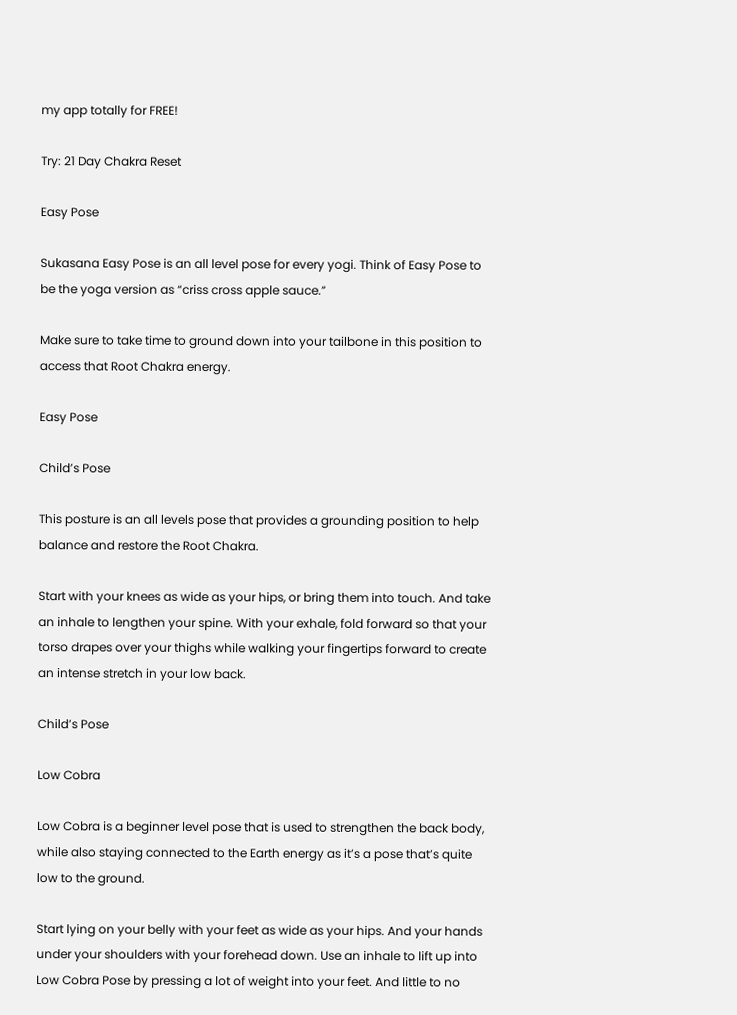my app totally for FREE!

Try: 21 Day Chakra Reset

Easy Pose

Sukasana Easy Pose is an all level pose for every yogi. Think of Easy Pose to be the yoga version as “criss cross apple sauce.”

Make sure to take time to ground down into your tailbone in this position to access that Root Chakra energy.

Easy Pose

Child’s Pose

This posture is an all levels pose that provides a grounding position to help balance and restore the Root Chakra.

Start with your knees as wide as your hips, or bring them into touch. And take an inhale to lengthen your spine. With your exhale, fold forward so that your torso drapes over your thighs while walking your fingertips forward to create an intense stretch in your low back.

Child’s Pose

Low Cobra

Low Cobra is a beginner level pose that is used to strengthen the back body, while also staying connected to the Earth energy as it’s a pose that’s quite low to the ground.

Start lying on your belly with your feet as wide as your hips. And your hands under your shoulders with your forehead down. Use an inhale to lift up into Low Cobra Pose by pressing a lot of weight into your feet. And little to no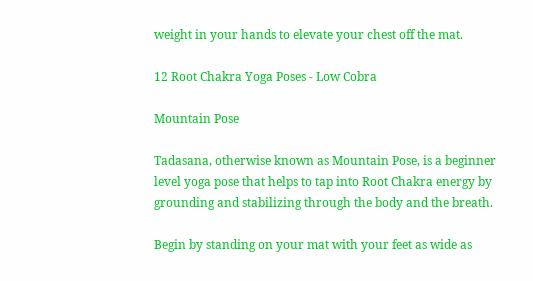weight in your hands to elevate your chest off the mat.

12 Root Chakra Yoga Poses - Low Cobra

Mountain Pose

Tadasana, otherwise known as Mountain Pose, is a beginner level yoga pose that helps to tap into Root Chakra energy by grounding and stabilizing through the body and the breath.

Begin by standing on your mat with your feet as wide as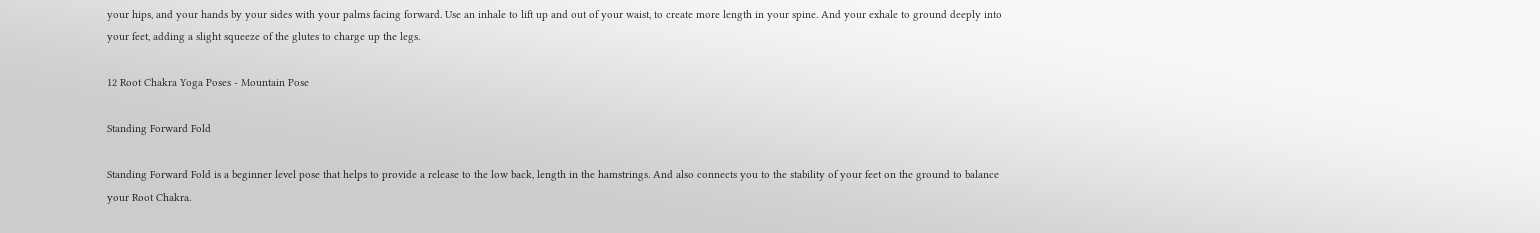your hips, and your hands by your sides with your palms facing forward. Use an inhale to lift up and out of your waist, to create more length in your spine. And your exhale to ground deeply into your feet, adding a slight squeeze of the glutes to charge up the legs.

12 Root Chakra Yoga Poses - Mountain Pose

Standing Forward Fold

Standing Forward Fold is a beginner level pose that helps to provide a release to the low back, length in the hamstrings. And also connects you to the stability of your feet on the ground to balance your Root Chakra.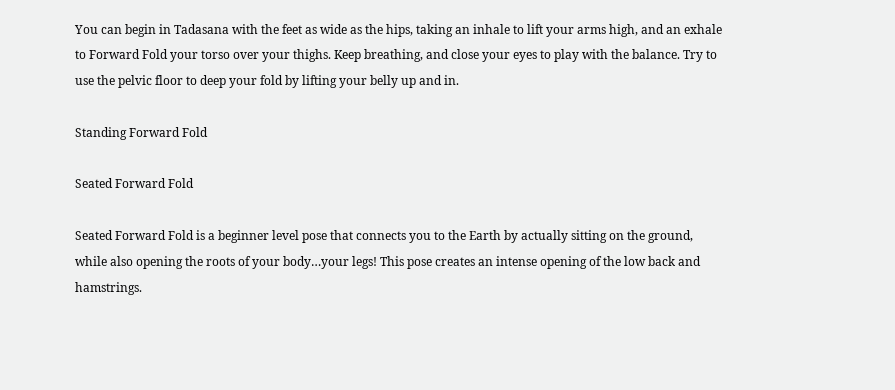You can begin in Tadasana with the feet as wide as the hips, taking an inhale to lift your arms high, and an exhale to Forward Fold your torso over your thighs. Keep breathing, and close your eyes to play with the balance. Try to use the pelvic floor to deep your fold by lifting your belly up and in.

Standing Forward Fold

Seated Forward Fold

Seated Forward Fold is a beginner level pose that connects you to the Earth by actually sitting on the ground, while also opening the roots of your body…your legs! This pose creates an intense opening of the low back and hamstrings.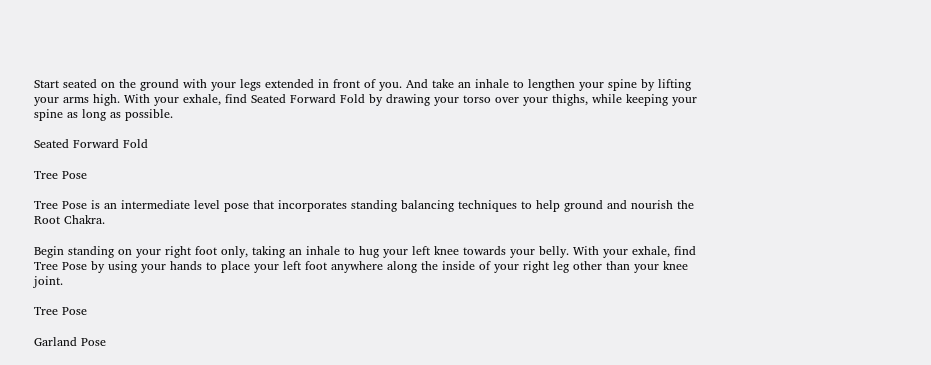Start seated on the ground with your legs extended in front of you. And take an inhale to lengthen your spine by lifting your arms high. With your exhale, find Seated Forward Fold by drawing your torso over your thighs, while keeping your spine as long as possible.

Seated Forward Fold

Tree Pose

Tree Pose is an intermediate level pose that incorporates standing balancing techniques to help ground and nourish the Root Chakra.

Begin standing on your right foot only, taking an inhale to hug your left knee towards your belly. With your exhale, find Tree Pose by using your hands to place your left foot anywhere along the inside of your right leg other than your knee joint.

Tree Pose

Garland Pose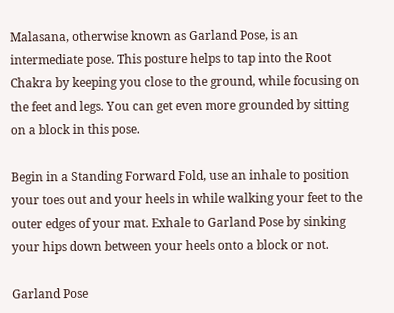Malasana, otherwise known as Garland Pose, is an intermediate pose. This posture helps to tap into the Root Chakra by keeping you close to the ground, while focusing on the feet and legs. You can get even more grounded by sitting on a block in this pose.

Begin in a Standing Forward Fold, use an inhale to position your toes out and your heels in while walking your feet to the outer edges of your mat. Exhale to Garland Pose by sinking your hips down between your heels onto a block or not.

Garland Pose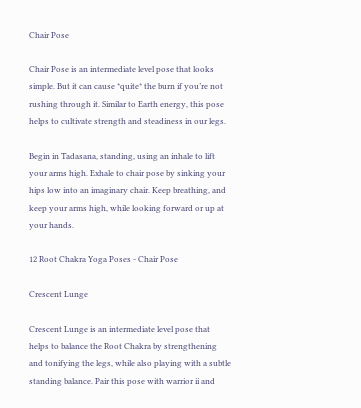Chair Pose

Chair Pose is an intermediate level pose that looks simple. But it can cause *quite* the burn if you’re not rushing through it. Similar to Earth energy, this pose helps to cultivate strength and steadiness in our legs.

Begin in Tadasana, standing, using an inhale to lift your arms high. Exhale to chair pose by sinking your hips low into an imaginary chair. Keep breathing, and keep your arms high, while looking forward or up at your hands.

12 Root Chakra Yoga Poses - Chair Pose

Crescent Lunge

Crescent Lunge is an intermediate level pose that helps to balance the Root Chakra by strengthening and tonifying the legs, while also playing with a subtle standing balance. Pair this pose with warrior ii and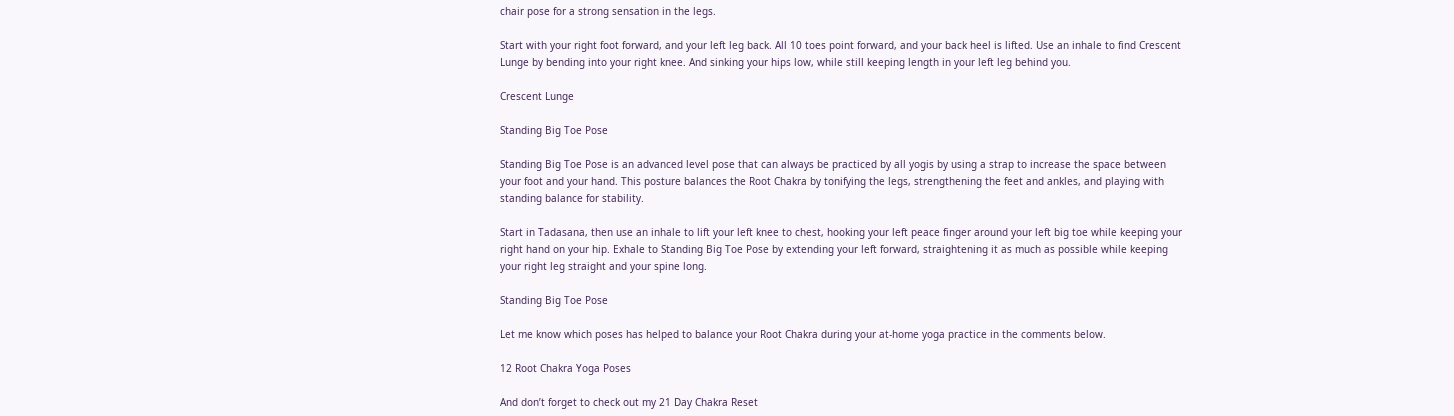chair pose for a strong sensation in the legs.

Start with your right foot forward, and your left leg back. All 10 toes point forward, and your back heel is lifted. Use an inhale to find Crescent Lunge by bending into your right knee. And sinking your hips low, while still keeping length in your left leg behind you.

Crescent Lunge

Standing Big Toe Pose

Standing Big Toe Pose is an advanced level pose that can always be practiced by all yogis by using a strap to increase the space between your foot and your hand. This posture balances the Root Chakra by tonifying the legs, strengthening the feet and ankles, and playing with standing balance for stability.

Start in Tadasana, then use an inhale to lift your left knee to chest, hooking your left peace finger around your left big toe while keeping your right hand on your hip. Exhale to Standing Big Toe Pose by extending your left forward, straightening it as much as possible while keeping your right leg straight and your spine long.

Standing Big Toe Pose

Let me know which poses has helped to balance your Root Chakra during your at-home yoga practice in the comments below.

12 Root Chakra Yoga Poses

And don’t forget to check out my 21 Day Chakra Reset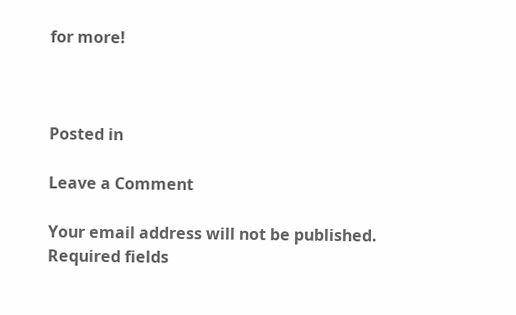for more!



Posted in

Leave a Comment

Your email address will not be published. Required fields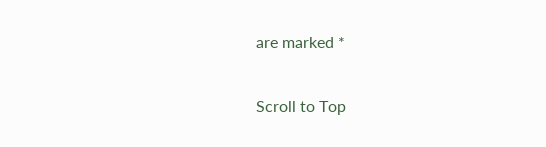are marked *

Scroll to Top